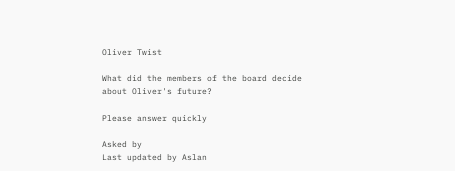Oliver Twist

What did the members of the board decide about Oliver's future?

Please answer quickly

Asked by
Last updated by Aslan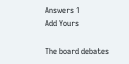Answers 1
Add Yours

The board debates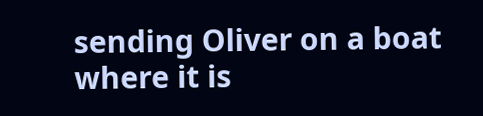sending Oliver on a boat where it is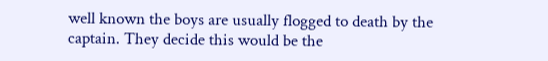well known the boys are usually flogged to death by the captain. They decide this would be the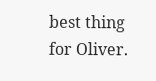best thing for Oliver.